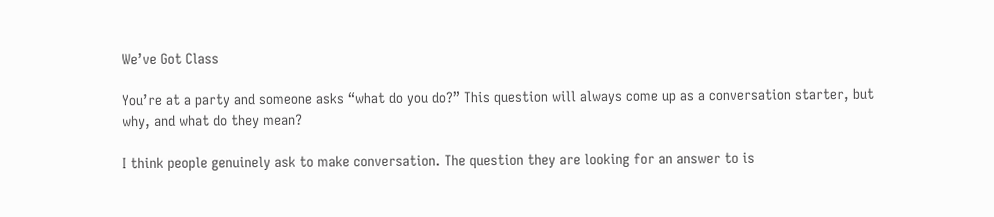We’ve Got Class

You’re at a party and someone asks “what do you do?” This question will always come up as a conversation starter, but why, and what do they mean?

I think people genuinely ask to make conversation. The question they are looking for an answer to is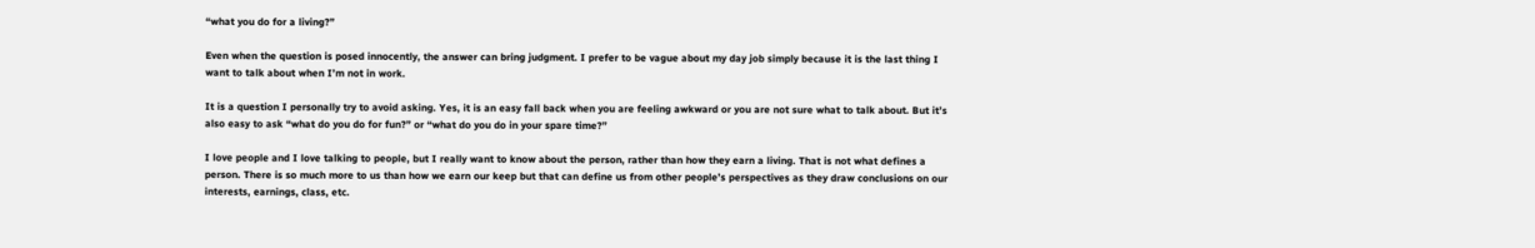“what you do for a living?”

Even when the question is posed innocently, the answer can bring judgment. I prefer to be vague about my day job simply because it is the last thing I want to talk about when I’m not in work.

It is a question I personally try to avoid asking. Yes, it is an easy fall back when you are feeling awkward or you are not sure what to talk about. But it’s also easy to ask “what do you do for fun?” or “what do you do in your spare time?”

I love people and I love talking to people, but I really want to know about the person, rather than how they earn a living. That is not what defines a person. There is so much more to us than how we earn our keep but that can define us from other people’s perspectives as they draw conclusions on our interests, earnings, class, etc.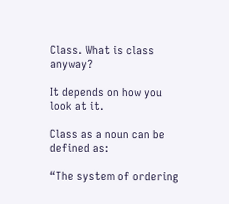Class. What is class anyway?

It depends on how you look at it.

Class as a noun can be defined as:

“The system of ordering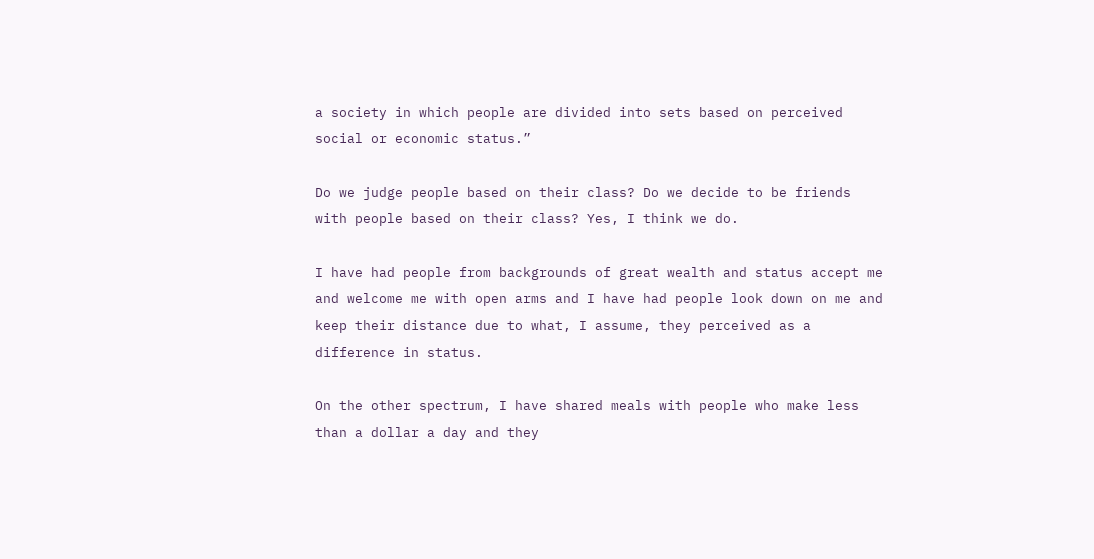a society in which people are divided into sets based on perceived social or economic status.”

Do we judge people based on their class? Do we decide to be friends with people based on their class? Yes, I think we do.

I have had people from backgrounds of great wealth and status accept me and welcome me with open arms and I have had people look down on me and keep their distance due to what, I assume, they perceived as a difference in status.

On the other spectrum, I have shared meals with people who make less than a dollar a day and they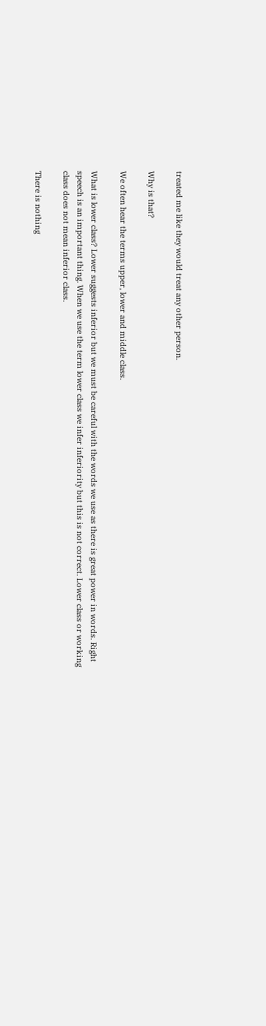treated me like they would treat any other person.

Why is that?

We often hear the terms upper, lower and middle class.

What is lower class? Lower suggests inferior but we must be careful with the words we use as there is great power in words. Right speech is an important thing. When we use the term lower class we infer inferiority but this is not correct. Lower class or working class does not mean inferior class.

There is nothing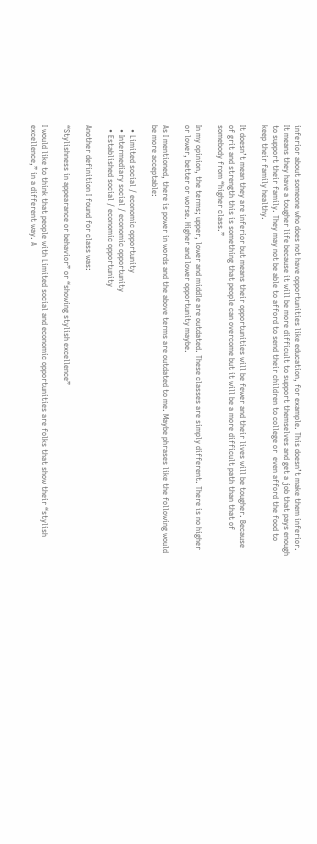inferior about someone who does not have opportunities like education, for example. This doesn’t make them inferior. It means they have a tougher life because it will be more difficult to support themselves and get a job that pays enough to support their family. They may not be able to afford to send their children to college or  even afford the food to keep their family healthy.

It doesn’t mean they are inferior but means their opportunities will be fewer and their lives will be tougher. Because of grit and strength this is something that people can overcome but it will be a more difficult path than that of somebody from “higher class.”

In my opinion, the terms; upper, lower and middle are outdated. These classes are simply different. There is no higher or lower, better or worse. Higher and lower opportunity maybe.

As I mentioned, there is power in words and the above terms are outdated to me. Maybe phrases like the following would be more acceptable:

  • Limited social / economic opportunity
  • Intermediary social / economic opportunity
  • Established social / economic opportunity

Another definition I found for class was:

“Stylishness in appearance or behavior” or “showing stylish excellence”

I would like to think that people with Limited social and economic opportunities are folks that show their “stylish excellence,” in a different way. A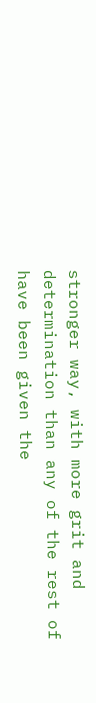stronger way, with more grit and determination than any of the rest of have been given the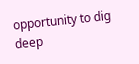opportunity to dig deep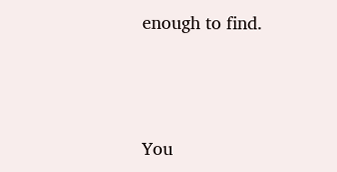enough to find.




You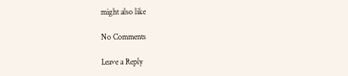might also like

No Comments

Leave a Reply